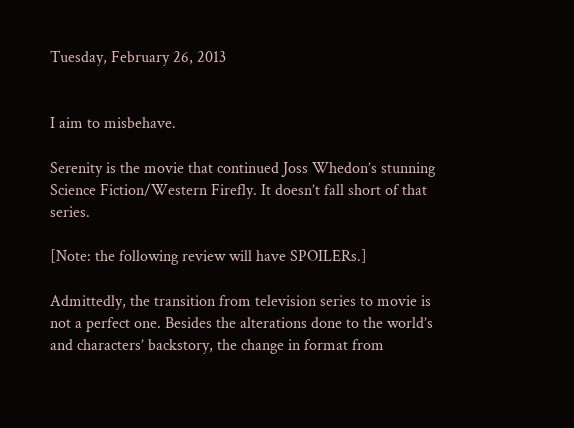Tuesday, February 26, 2013


I aim to misbehave.

Serenity is the movie that continued Joss Whedon’s stunning Science Fiction/Western Firefly. It doesn’t fall short of that series.

[Note: the following review will have SPOILERs.]

Admittedly, the transition from television series to movie is not a perfect one. Besides the alterations done to the world’s and characters’ backstory, the change in format from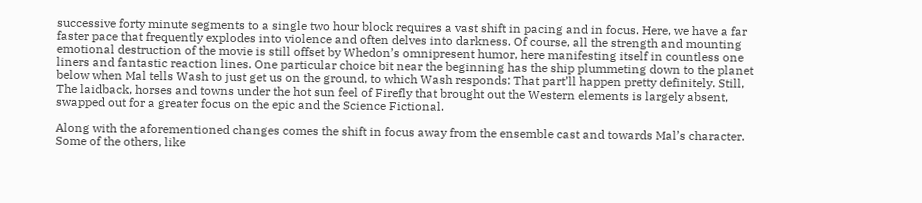successive forty minute segments to a single two hour block requires a vast shift in pacing and in focus. Here, we have a far faster pace that frequently explodes into violence and often delves into darkness. Of course, all the strength and mounting emotional destruction of the movie is still offset by Whedon’s omnipresent humor, here manifesting itself in countless one liners and fantastic reaction lines. One particular choice bit near the beginning has the ship plummeting down to the planet below when Mal tells Wash to just get us on the ground, to which Wash responds: That part’ll happen pretty definitely. Still, The laidback, horses and towns under the hot sun feel of Firefly that brought out the Western elements is largely absent, swapped out for a greater focus on the epic and the Science Fictional.

Along with the aforementioned changes comes the shift in focus away from the ensemble cast and towards Mal’s character. Some of the others, like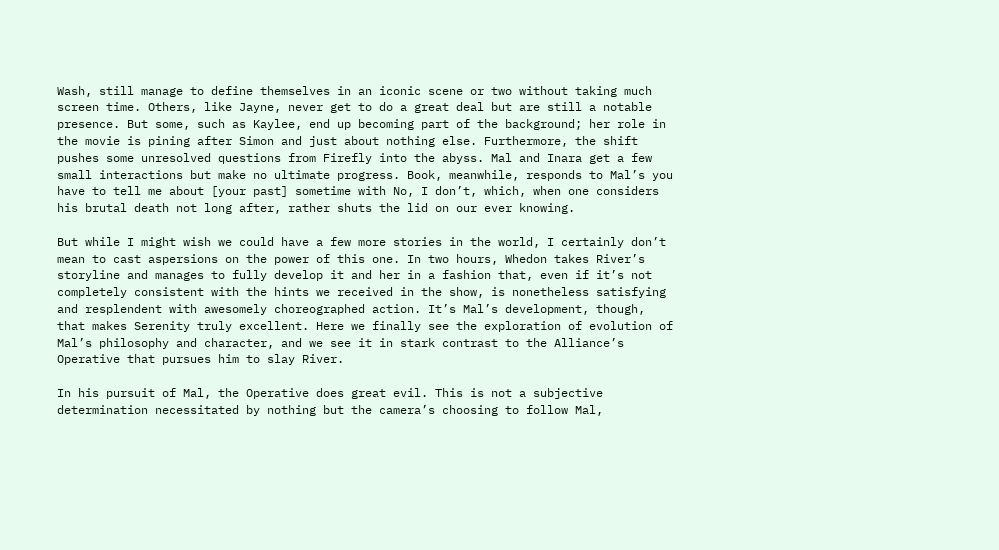Wash, still manage to define themselves in an iconic scene or two without taking much screen time. Others, like Jayne, never get to do a great deal but are still a notable presence. But some, such as Kaylee, end up becoming part of the background; her role in the movie is pining after Simon and just about nothing else. Furthermore, the shift pushes some unresolved questions from Firefly into the abyss. Mal and Inara get a few small interactions but make no ultimate progress. Book, meanwhile, responds to Mal’s you have to tell me about [your past] sometime with No, I don’t, which, when one considers his brutal death not long after, rather shuts the lid on our ever knowing.

But while I might wish we could have a few more stories in the world, I certainly don’t mean to cast aspersions on the power of this one. In two hours, Whedon takes River’s storyline and manages to fully develop it and her in a fashion that, even if it’s not completely consistent with the hints we received in the show, is nonetheless satisfying and resplendent with awesomely choreographed action. It’s Mal’s development, though, that makes Serenity truly excellent. Here we finally see the exploration of evolution of Mal’s philosophy and character, and we see it in stark contrast to the Alliance’s Operative that pursues him to slay River.

In his pursuit of Mal, the Operative does great evil. This is not a subjective determination necessitated by nothing but the camera’s choosing to follow Mal,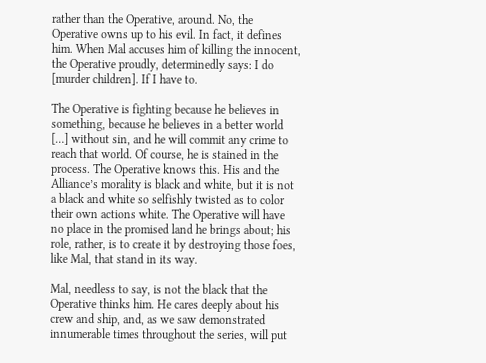rather than the Operative, around. No, the Operative owns up to his evil. In fact, it defines him. When Mal accuses him of killing the innocent, the Operative proudly, determinedly says: I do [murder children]. If I have to.

The Operative is fighting because he believes in something, because he believes in a better world […] without sin, and he will commit any crime to reach that world. Of course, he is stained in the process. The Operative knows this. His and the Alliance’s morality is black and white, but it is not a black and white so selfishly twisted as to color their own actions white. The Operative will have no place in the promised land he brings about; his role, rather, is to create it by destroying those foes, like Mal, that stand in its way.

Mal, needless to say, is not the black that the Operative thinks him. He cares deeply about his crew and ship, and, as we saw demonstrated innumerable times throughout the series, will put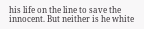his life on the line to save the innocent. But neither is he white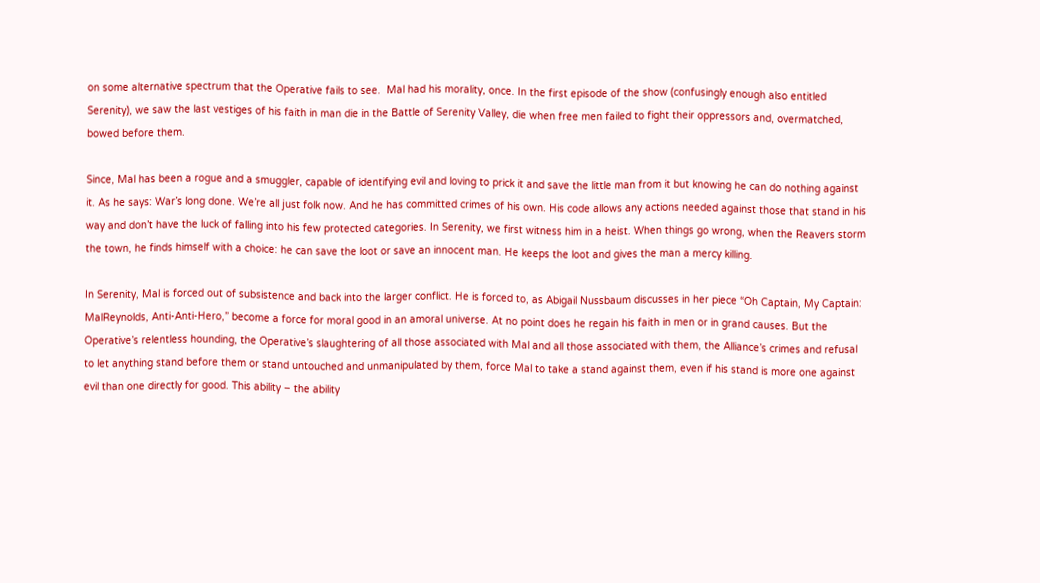on some alternative spectrum that the Operative fails to see.  Mal had his morality, once. In the first episode of the show (confusingly enough also entitled Serenity), we saw the last vestiges of his faith in man die in the Battle of Serenity Valley, die when free men failed to fight their oppressors and, overmatched, bowed before them.

Since, Mal has been a rogue and a smuggler, capable of identifying evil and loving to prick it and save the little man from it but knowing he can do nothing against it. As he says: War’s long done. We’re all just folk now. And he has committed crimes of his own. His code allows any actions needed against those that stand in his way and don’t have the luck of falling into his few protected categories. In Serenity, we first witness him in a heist. When things go wrong, when the Reavers storm the town, he finds himself with a choice: he can save the loot or save an innocent man. He keeps the loot and gives the man a mercy killing.

In Serenity, Mal is forced out of subsistence and back into the larger conflict. He is forced to, as Abigail Nussbaum discusses in her piece “Oh Captain, My Captain: MalReynolds, Anti-Anti-Hero,” become a force for moral good in an amoral universe. At no point does he regain his faith in men or in grand causes. But the Operative’s relentless hounding, the Operative’s slaughtering of all those associated with Mal and all those associated with them, the Alliance’s crimes and refusal to let anything stand before them or stand untouched and unmanipulated by them, force Mal to take a stand against them, even if his stand is more one against evil than one directly for good. This ability – the ability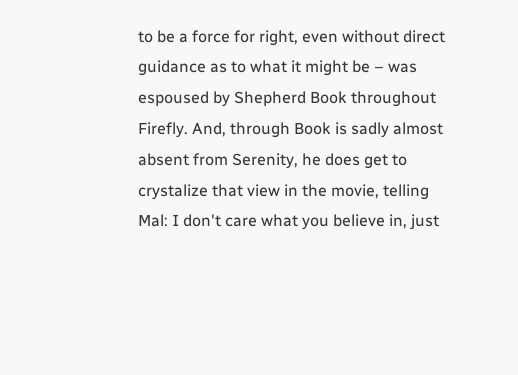to be a force for right, even without direct guidance as to what it might be – was espoused by Shepherd Book throughout Firefly. And, through Book is sadly almost absent from Serenity, he does get to crystalize that view in the movie, telling Mal: I don't care what you believe in, just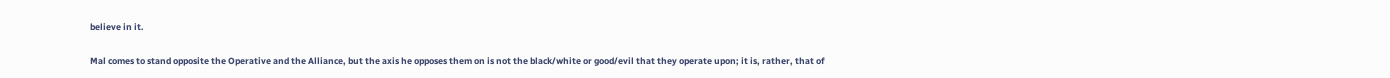believe in it.

Mal comes to stand opposite the Operative and the Alliance, but the axis he opposes them on is not the black/white or good/evil that they operate upon; it is, rather, that of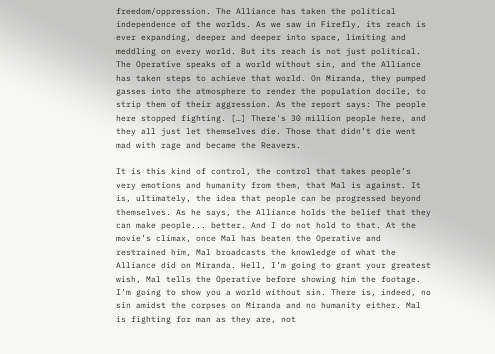freedom/oppression. The Alliance has taken the political independence of the worlds. As we saw in Firefly, its reach is ever expanding, deeper and deeper into space, limiting and meddling on every world. But its reach is not just political. The Operative speaks of a world without sin, and the Alliance has taken steps to achieve that world. On Miranda, they pumped gasses into the atmosphere to render the population docile, to strip them of their aggression. As the report says: The people here stopped fighting. […] There's 30 million people here, and they all just let themselves die. Those that didn’t die went mad with rage and became the Reavers.

It is this kind of control, the control that takes people’s very emotions and humanity from them, that Mal is against. It is, ultimately, the idea that people can be progressed beyond themselves. As he says, the Alliance holds the belief that they can make people... better. And I do not hold to that. At the movie’s climax, once Mal has beaten the Operative and restrained him, Mal broadcasts the knowledge of what the Alliance did on Miranda. Hell, I’m going to grant your greatest wish, Mal tells the Operative before showing him the footage. I’m going to show you a world without sin. There is, indeed, no sin amidst the corpses on Miranda and no humanity either. Mal is fighting for man as they are, not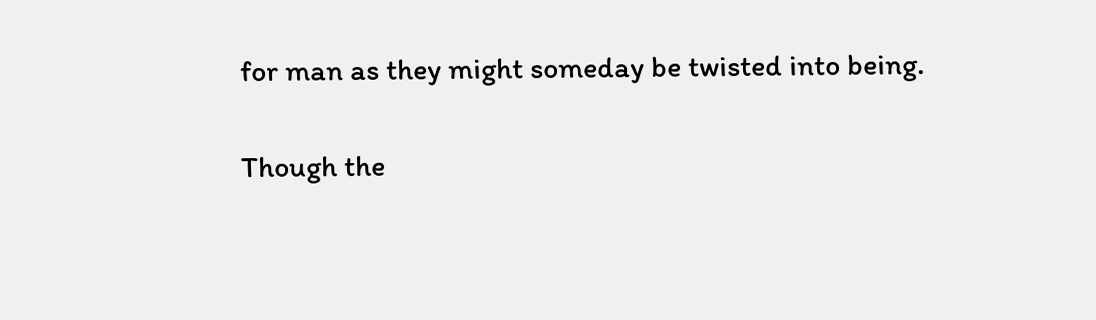for man as they might someday be twisted into being.

Though the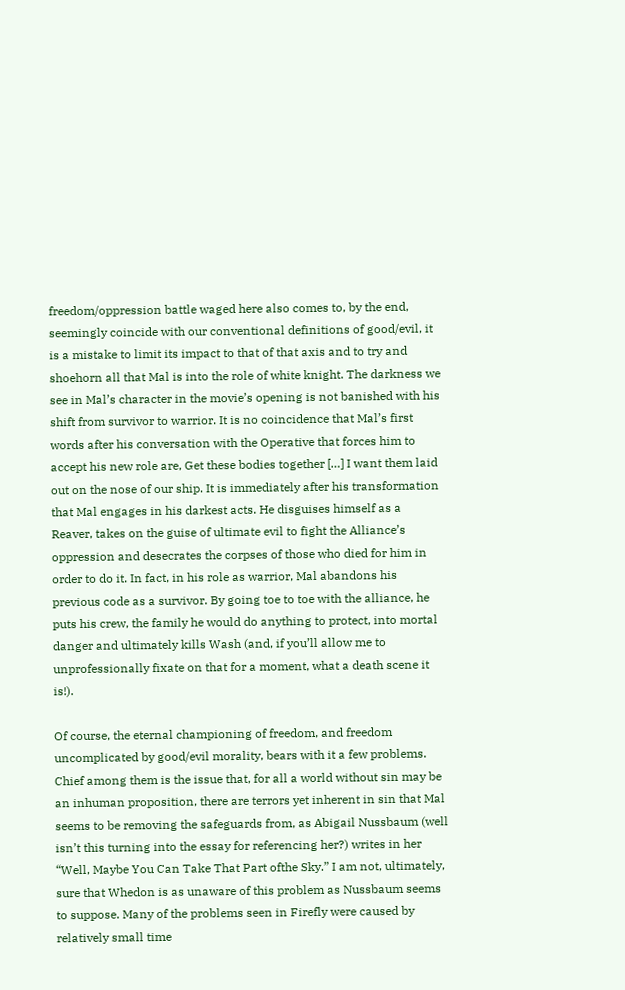freedom/oppression battle waged here also comes to, by the end, seemingly coincide with our conventional definitions of good/evil, it is a mistake to limit its impact to that of that axis and to try and shoehorn all that Mal is into the role of white knight. The darkness we see in Mal’s character in the movie’s opening is not banished with his shift from survivor to warrior. It is no coincidence that Mal’s first words after his conversation with the Operative that forces him to accept his new role are, Get these bodies together […] I want them laid out on the nose of our ship. It is immediately after his transformation that Mal engages in his darkest acts. He disguises himself as a Reaver, takes on the guise of ultimate evil to fight the Alliance’s oppression and desecrates the corpses of those who died for him in order to do it. In fact, in his role as warrior, Mal abandons his previous code as a survivor. By going toe to toe with the alliance, he puts his crew, the family he would do anything to protect, into mortal danger and ultimately kills Wash (and, if you’ll allow me to unprofessionally fixate on that for a moment, what a death scene it is!).

Of course, the eternal championing of freedom, and freedom uncomplicated by good/evil morality, bears with it a few problems. Chief among them is the issue that, for all a world without sin may be an inhuman proposition, there are terrors yet inherent in sin that Mal seems to be removing the safeguards from, as Abigail Nussbaum (well isn’t this turning into the essay for referencing her?) writes in her “Well, Maybe You Can Take That Part ofthe Sky.” I am not, ultimately, sure that Whedon is as unaware of this problem as Nussbaum seems to suppose. Many of the problems seen in Firefly were caused by relatively small time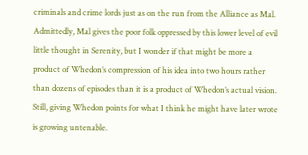criminals and crime lords just as on the run from the Alliance as Mal. Admittedly, Mal gives the poor folk oppressed by this lower level of evil little thought in Serenity, but I wonder if that might be more a product of Whedon’s compression of his idea into two hours rather than dozens of episodes than it is a product of Whedon’s actual vision. Still, giving Whedon points for what I think he might have later wrote is growing untenable.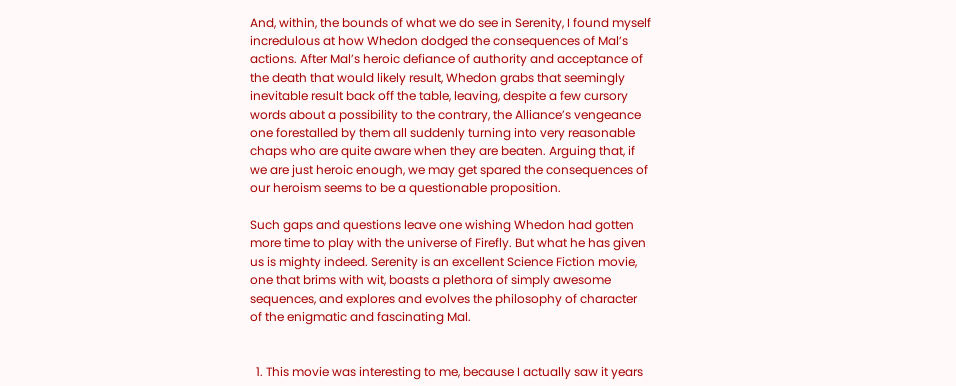And, within, the bounds of what we do see in Serenity, I found myself incredulous at how Whedon dodged the consequences of Mal’s actions. After Mal’s heroic defiance of authority and acceptance of the death that would likely result, Whedon grabs that seemingly inevitable result back off the table, leaving, despite a few cursory words about a possibility to the contrary, the Alliance’s vengeance one forestalled by them all suddenly turning into very reasonable chaps who are quite aware when they are beaten. Arguing that, if we are just heroic enough, we may get spared the consequences of our heroism seems to be a questionable proposition.

Such gaps and questions leave one wishing Whedon had gotten more time to play with the universe of Firefly. But what he has given us is mighty indeed. Serenity is an excellent Science Fiction movie, one that brims with wit, boasts a plethora of simply awesome sequences, and explores and evolves the philosophy of character of the enigmatic and fascinating Mal.


  1. This movie was interesting to me, because I actually saw it years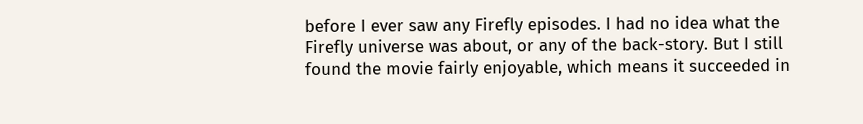before I ever saw any Firefly episodes. I had no idea what the Firefly universe was about, or any of the back-story. But I still found the movie fairly enjoyable, which means it succeeded in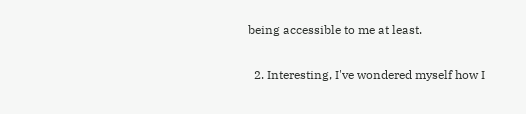being accessible to me at least.

  2. Interesting, I've wondered myself how I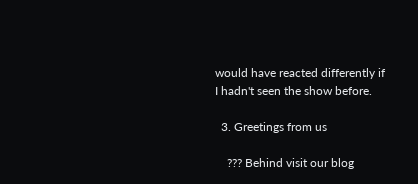would have reacted differently if I hadn't seen the show before.

  3. Greetings from us

    ??? Behind visit our blog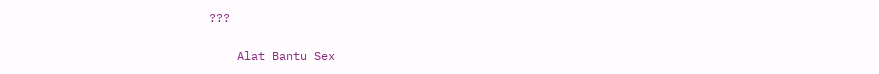???

    Alat Bantu Sex